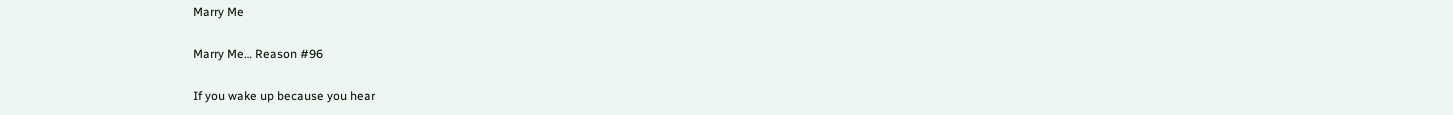Marry Me

Marry Me… Reason #96

If you wake up because you hear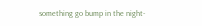something go bump in the night-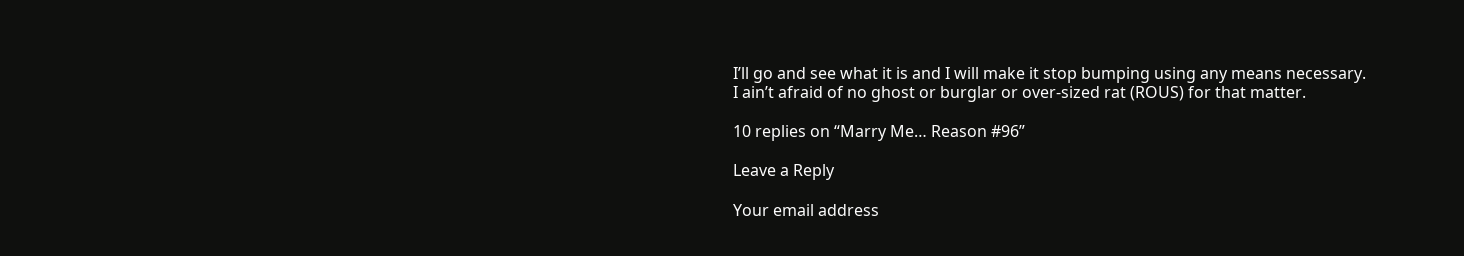I’ll go and see what it is and I will make it stop bumping using any means necessary. I ain’t afraid of no ghost or burglar or over-sized rat (ROUS) for that matter.

10 replies on “Marry Me… Reason #96”

Leave a Reply

Your email address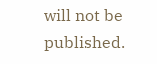will not be published.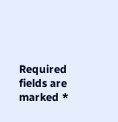Required fields are marked *